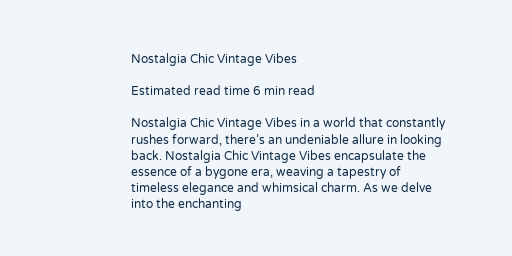Nostalgia Chic Vintage Vibes

Estimated read time 6 min read

Nostalgia Chic Vintage Vibes in a world that constantly rushes forward, there’s an undeniable allure in looking back. Nostalgia Chic Vintage Vibes encapsulate the essence of a bygone era, weaving a tapestry of timeless elegance and whimsical charm. As we delve into the enchanting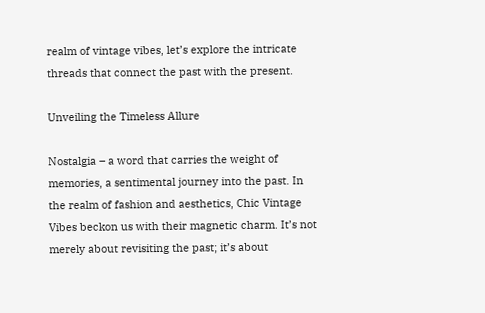realm of vintage vibes, let’s explore the intricate threads that connect the past with the present.

Unveiling the Timeless Allure

Nostalgia – a word that carries the weight of memories, a sentimental journey into the past. In the realm of fashion and aesthetics, Chic Vintage Vibes beckon us with their magnetic charm. It’s not merely about revisiting the past; it’s about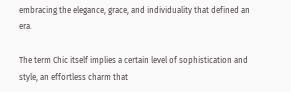embracing the elegance, grace, and individuality that defined an era.

The term Chic itself implies a certain level of sophistication and style, an effortless charm that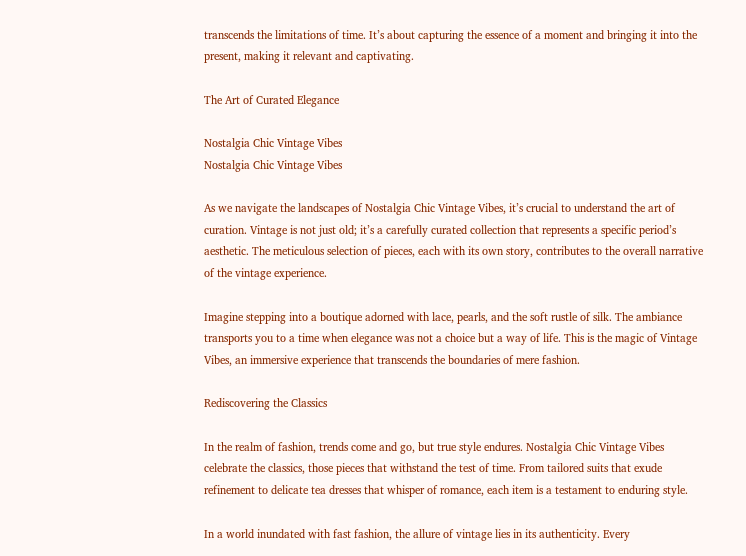transcends the limitations of time. It’s about capturing the essence of a moment and bringing it into the present, making it relevant and captivating.

The Art of Curated Elegance

Nostalgia Chic Vintage Vibes
Nostalgia Chic Vintage Vibes

As we navigate the landscapes of Nostalgia Chic Vintage Vibes, it’s crucial to understand the art of curation. Vintage is not just old; it’s a carefully curated collection that represents a specific period’s aesthetic. The meticulous selection of pieces, each with its own story, contributes to the overall narrative of the vintage experience.

Imagine stepping into a boutique adorned with lace, pearls, and the soft rustle of silk. The ambiance transports you to a time when elegance was not a choice but a way of life. This is the magic of Vintage Vibes, an immersive experience that transcends the boundaries of mere fashion.

Rediscovering the Classics

In the realm of fashion, trends come and go, but true style endures. Nostalgia Chic Vintage Vibes celebrate the classics, those pieces that withstand the test of time. From tailored suits that exude refinement to delicate tea dresses that whisper of romance, each item is a testament to enduring style.

In a world inundated with fast fashion, the allure of vintage lies in its authenticity. Every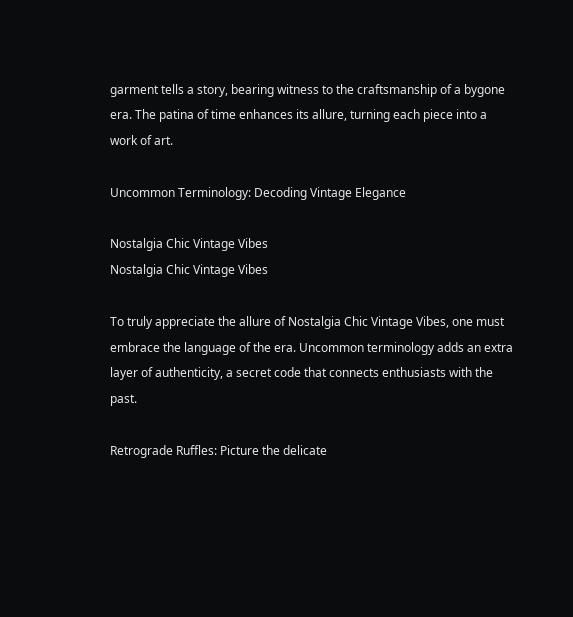garment tells a story, bearing witness to the craftsmanship of a bygone era. The patina of time enhances its allure, turning each piece into a work of art.

Uncommon Terminology: Decoding Vintage Elegance

Nostalgia Chic Vintage Vibes
Nostalgia Chic Vintage Vibes

To truly appreciate the allure of Nostalgia Chic Vintage Vibes, one must embrace the language of the era. Uncommon terminology adds an extra layer of authenticity, a secret code that connects enthusiasts with the past.

Retrograde Ruffles: Picture the delicate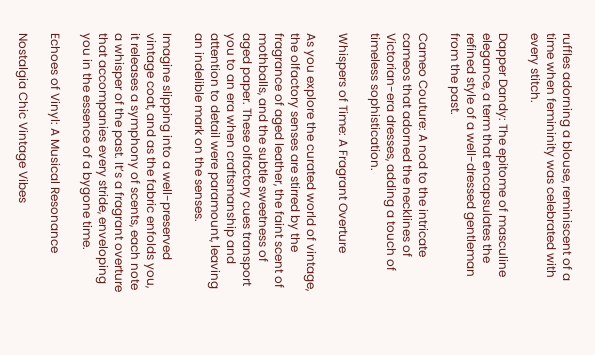ruffles adorning a blouse, reminiscent of a time when femininity was celebrated with every stitch.

Dapper Dandy: The epitome of masculine elegance, a term that encapsulates the refined style of a well-dressed gentleman from the past.

Cameo Couture: A nod to the intricate cameos that adorned the necklines of Victorian-era dresses, adding a touch of timeless sophistication.

Whispers of Time: A Fragrant Overture

As you explore the curated world of vintage, the olfactory senses are stirred by the fragrance of aged leather, the faint scent of mothballs, and the subtle sweetness of aged paper. These olfactory cues transport you to an era when craftsmanship and attention to detail were paramount, leaving an indelible mark on the senses.

Imagine slipping into a well-preserved vintage coat, and as the fabric enfolds you, it releases a symphony of scents, each note a whisper of the past. It’s a fragrant overture that accompanies every stride, enveloping you in the essence of a bygone time.

Echoes of Vinyl: A Musical Resonance

Nostalgia Chic Vintage Vibes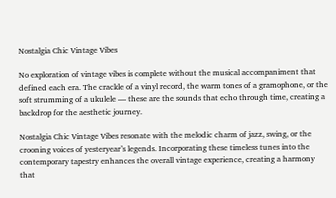Nostalgia Chic Vintage Vibes

No exploration of vintage vibes is complete without the musical accompaniment that defined each era. The crackle of a vinyl record, the warm tones of a gramophone, or the soft strumming of a ukulele — these are the sounds that echo through time, creating a backdrop for the aesthetic journey.

Nostalgia Chic Vintage Vibes resonate with the melodic charm of jazz, swing, or the crooning voices of yesteryear’s legends. Incorporating these timeless tunes into the contemporary tapestry enhances the overall vintage experience, creating a harmony that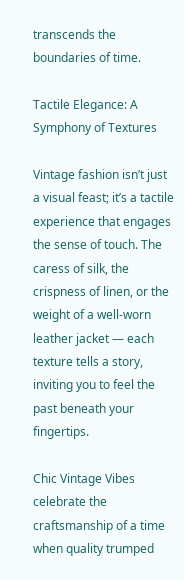transcends the boundaries of time.

Tactile Elegance: A Symphony of Textures

Vintage fashion isn’t just a visual feast; it’s a tactile experience that engages the sense of touch. The caress of silk, the crispness of linen, or the weight of a well-worn leather jacket — each texture tells a story, inviting you to feel the past beneath your fingertips.

Chic Vintage Vibes celebrate the craftsmanship of a time when quality trumped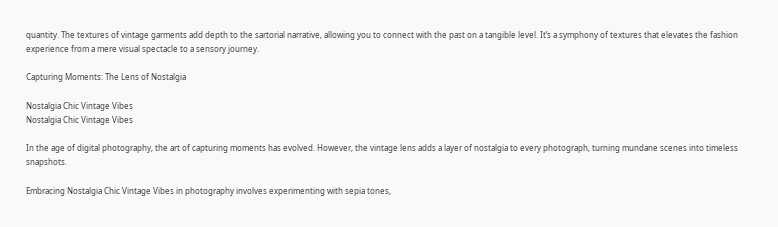quantity. The textures of vintage garments add depth to the sartorial narrative, allowing you to connect with the past on a tangible level. It’s a symphony of textures that elevates the fashion experience from a mere visual spectacle to a sensory journey.

Capturing Moments: The Lens of Nostalgia

Nostalgia Chic Vintage Vibes
Nostalgia Chic Vintage Vibes

In the age of digital photography, the art of capturing moments has evolved. However, the vintage lens adds a layer of nostalgia to every photograph, turning mundane scenes into timeless snapshots.

Embracing Nostalgia Chic Vintage Vibes in photography involves experimenting with sepia tones,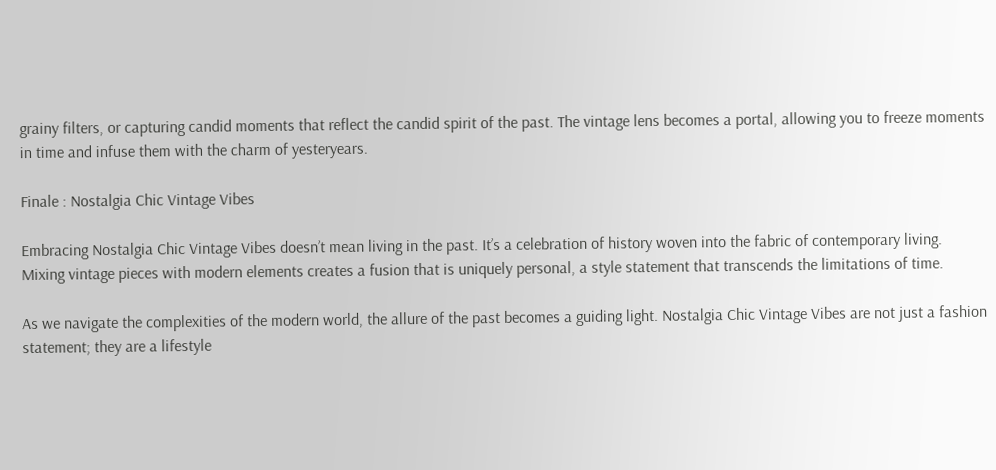grainy filters, or capturing candid moments that reflect the candid spirit of the past. The vintage lens becomes a portal, allowing you to freeze moments in time and infuse them with the charm of yesteryears.

Finale : Nostalgia Chic Vintage Vibes

Embracing Nostalgia Chic Vintage Vibes doesn’t mean living in the past. It’s a celebration of history woven into the fabric of contemporary living. Mixing vintage pieces with modern elements creates a fusion that is uniquely personal, a style statement that transcends the limitations of time.

As we navigate the complexities of the modern world, the allure of the past becomes a guiding light. Nostalgia Chic Vintage Vibes are not just a fashion statement; they are a lifestyle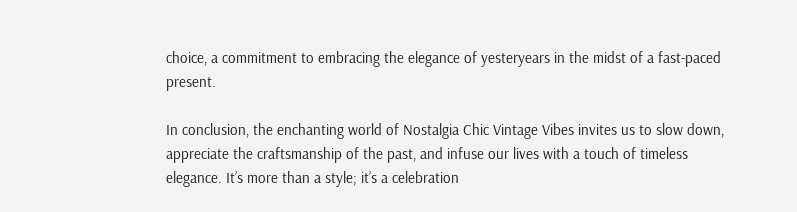choice, a commitment to embracing the elegance of yesteryears in the midst of a fast-paced present.

In conclusion, the enchanting world of Nostalgia Chic Vintage Vibes invites us to slow down, appreciate the craftsmanship of the past, and infuse our lives with a touch of timeless elegance. It’s more than a style; it’s a celebration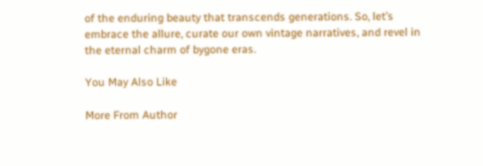of the enduring beauty that transcends generations. So, let’s embrace the allure, curate our own vintage narratives, and revel in the eternal charm of bygone eras.

You May Also Like

More From Author